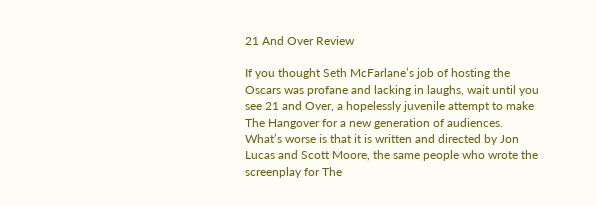21 And Over Review

If you thought Seth McFarlane’s job of hosting the Oscars was profane and lacking in laughs, wait until you see 21 and Over, a hopelessly juvenile attempt to make The Hangover for a new generation of audiences. What’s worse is that it is written and directed by Jon Lucas and Scott Moore, the same people who wrote the screenplay for The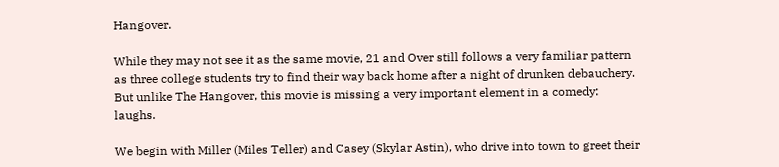Hangover.

While they may not see it as the same movie, 21 and Over still follows a very familiar pattern as three college students try to find their way back home after a night of drunken debauchery. But unlike The Hangover, this movie is missing a very important element in a comedy: laughs.

We begin with Miller (Miles Teller) and Casey (Skylar Astin), who drive into town to greet their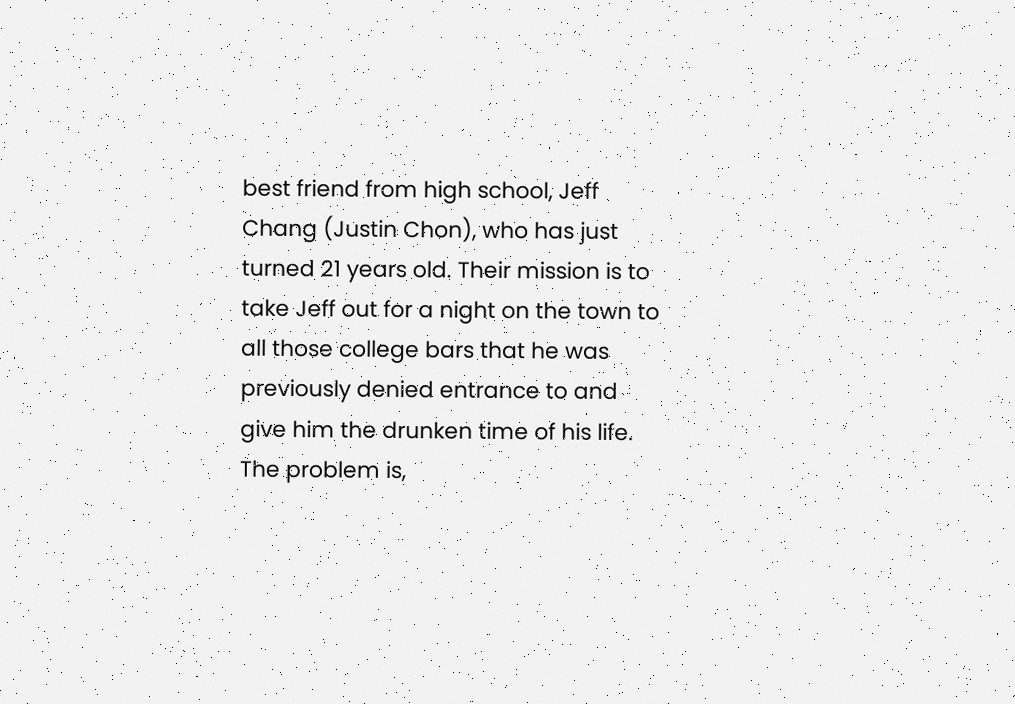best friend from high school, Jeff Chang (Justin Chon), who has just turned 21 years old. Their mission is to take Jeff out for a night on the town to all those college bars that he was previously denied entrance to and give him the drunken time of his life. The problem is,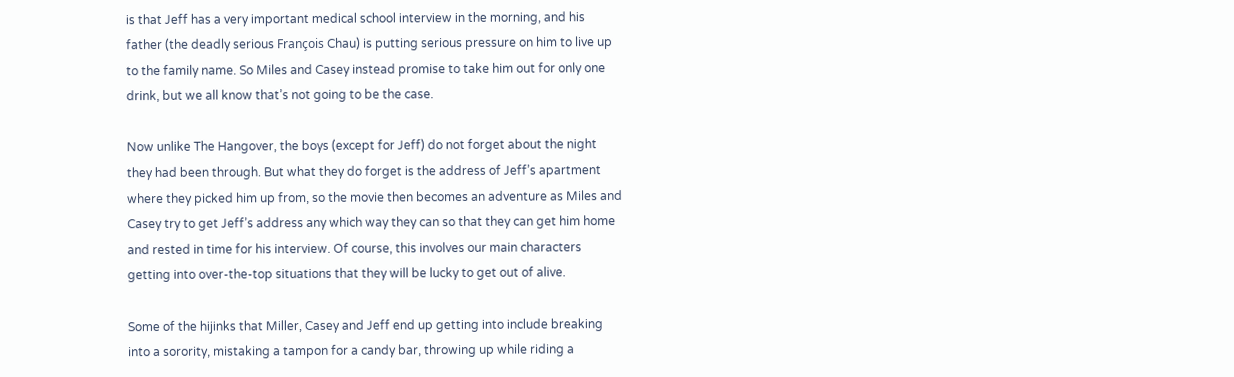is that Jeff has a very important medical school interview in the morning, and his father (the deadly serious François Chau) is putting serious pressure on him to live up to the family name. So Miles and Casey instead promise to take him out for only one drink, but we all know that’s not going to be the case.

Now unlike The Hangover, the boys (except for Jeff) do not forget about the night they had been through. But what they do forget is the address of Jeff’s apartment where they picked him up from, so the movie then becomes an adventure as Miles and Casey try to get Jeff’s address any which way they can so that they can get him home and rested in time for his interview. Of course, this involves our main characters getting into over-the-top situations that they will be lucky to get out of alive.

Some of the hijinks that Miller, Casey and Jeff end up getting into include breaking into a sorority, mistaking a tampon for a candy bar, throwing up while riding a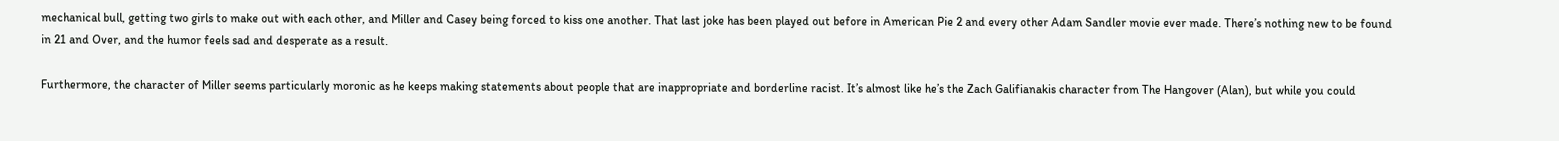mechanical bull, getting two girls to make out with each other, and Miller and Casey being forced to kiss one another. That last joke has been played out before in American Pie 2 and every other Adam Sandler movie ever made. There’s nothing new to be found in 21 and Over, and the humor feels sad and desperate as a result.

Furthermore, the character of Miller seems particularly moronic as he keeps making statements about people that are inappropriate and borderline racist. It’s almost like he’s the Zach Galifianakis character from The Hangover (Alan), but while you could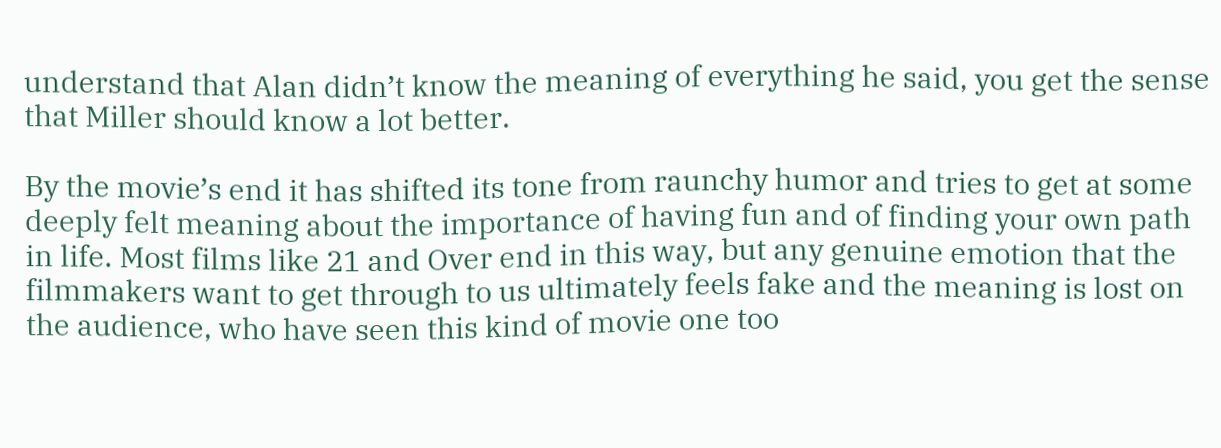understand that Alan didn’t know the meaning of everything he said, you get the sense that Miller should know a lot better.

By the movie’s end it has shifted its tone from raunchy humor and tries to get at some deeply felt meaning about the importance of having fun and of finding your own path in life. Most films like 21 and Over end in this way, but any genuine emotion that the filmmakers want to get through to us ultimately feels fake and the meaning is lost on the audience, who have seen this kind of movie one too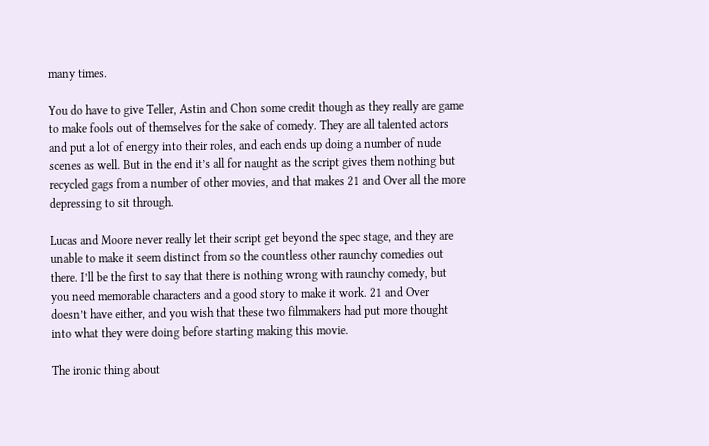many times.

You do have to give Teller, Astin and Chon some credit though as they really are game to make fools out of themselves for the sake of comedy. They are all talented actors and put a lot of energy into their roles, and each ends up doing a number of nude scenes as well. But in the end it’s all for naught as the script gives them nothing but recycled gags from a number of other movies, and that makes 21 and Over all the more depressing to sit through.

Lucas and Moore never really let their script get beyond the spec stage, and they are unable to make it seem distinct from so the countless other raunchy comedies out there. I’ll be the first to say that there is nothing wrong with raunchy comedy, but you need memorable characters and a good story to make it work. 21 and Over doesn’t have either, and you wish that these two filmmakers had put more thought into what they were doing before starting making this movie.

The ironic thing about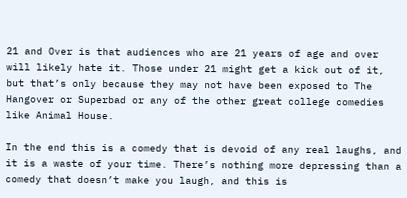21 and Over is that audiences who are 21 years of age and over will likely hate it. Those under 21 might get a kick out of it, but that’s only because they may not have been exposed to The Hangover or Superbad or any of the other great college comedies like Animal House.

In the end this is a comedy that is devoid of any real laughs, and it is a waste of your time. There’s nothing more depressing than a comedy that doesn’t make you laugh, and this is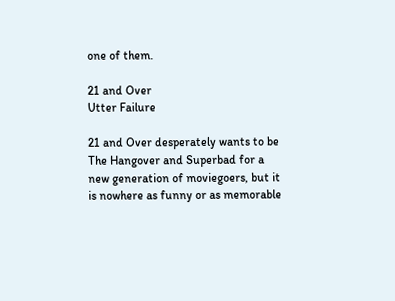one of them.

21 and Over
Utter Failure

21 and Over desperately wants to be The Hangover and Superbad for a new generation of moviegoers, but it is nowhere as funny or as memorable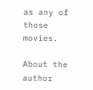as any of those movies.

About the author